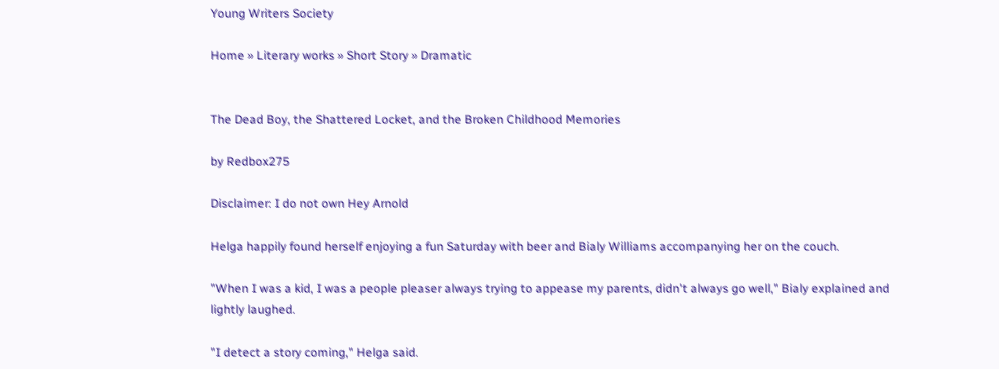Young Writers Society

Home » Literary works » Short Story » Dramatic


The Dead Boy, the Shattered Locket, and the Broken Childhood Memories

by Redbox275

Disclaimer: I do not own Hey Arnold

Helga happily found herself enjoying a fun Saturday with beer and Bialy Williams accompanying her on the couch.

"When I was a kid, I was a people pleaser always trying to appease my parents, didn't always go well," Bialy explained and lightly laughed.

"I detect a story coming," Helga said.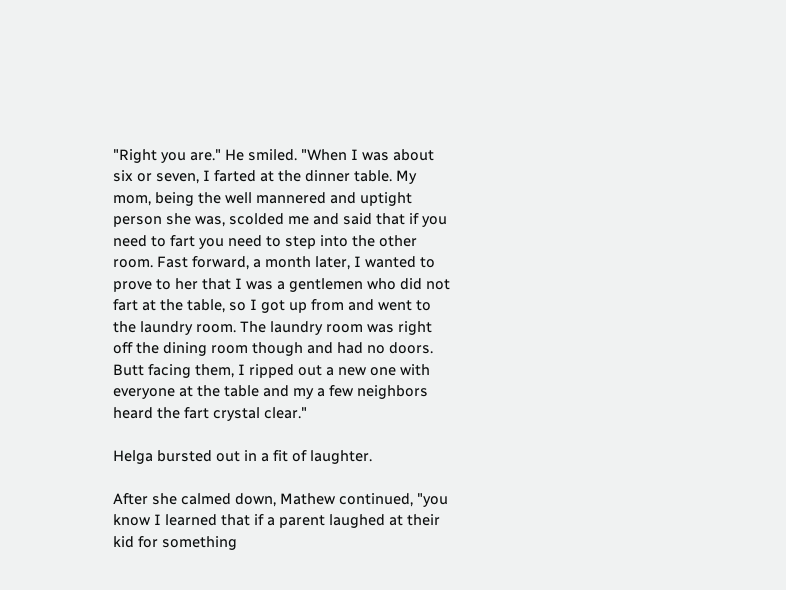"Right you are." He smiled. "When I was about six or seven, I farted at the dinner table. My mom, being the well mannered and uptight person she was, scolded me and said that if you need to fart you need to step into the other room. Fast forward, a month later, I wanted to prove to her that I was a gentlemen who did not fart at the table, so I got up from and went to the laundry room. The laundry room was right off the dining room though and had no doors. Butt facing them, I ripped out a new one with everyone at the table and my a few neighbors heard the fart crystal clear."

Helga bursted out in a fit of laughter.

After she calmed down, Mathew continued, "you know I learned that if a parent laughed at their kid for something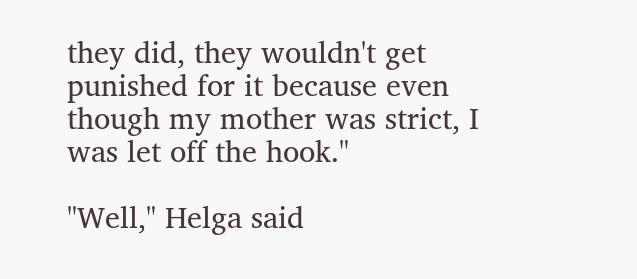they did, they wouldn't get punished for it because even though my mother was strict, I was let off the hook."

"Well," Helga said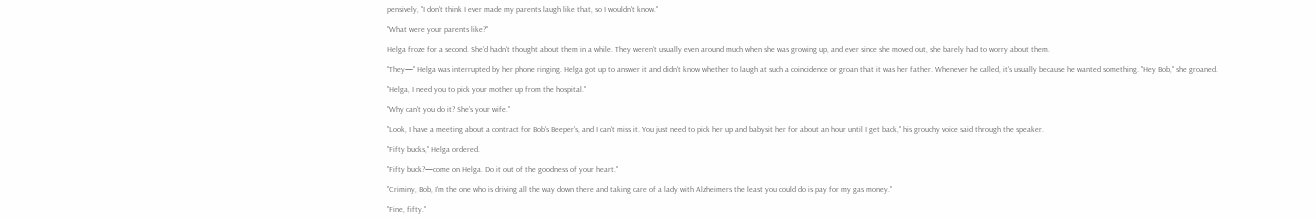pensively, "I don't think I ever made my parents laugh like that, so I wouldn't know."

"What were your parents like?"

Helga froze for a second. She'd hadn't thought about them in a while. They weren't usually even around much when she was growing up, and ever since she moved out, she barely had to worry about them.

"They—" Helga was interrupted by her phone ringing. Helga got up to answer it and didn't know whether to laugh at such a coincidence or groan that it was her father. Whenever he called, it's usually because he wanted something. "Hey Bob," she groaned.

"Helga, I need you to pick your mother up from the hospital."

"Why can't you do it? She's your wife."

"Look, I have a meeting about a contract for Bob's Beeper's, and I can't miss it. You just need to pick her up and babysit her for about an hour until I get back," his grouchy voice said through the speaker.

"Fifty bucks," Helga ordered.

"Fifty buck?—come on Helga. Do it out of the goodness of your heart."

"Criminy, Bob, I'm the one who is driving all the way down there and taking care of a lady with Alzheimers the least you could do is pay for my gas money."

"Fine, fifty."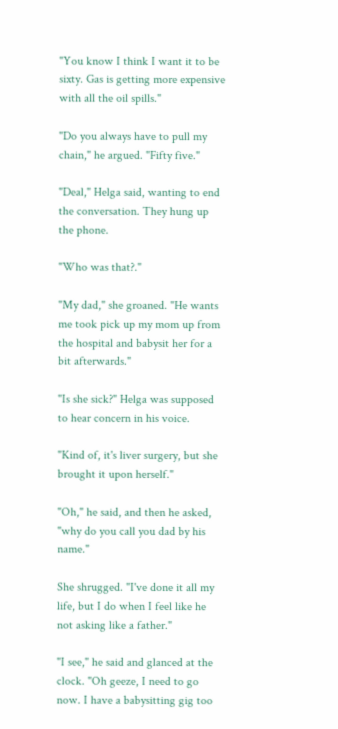"You know I think I want it to be sixty. Gas is getting more expensive with all the oil spills."

"Do you always have to pull my chain," he argued. "Fifty five."

"Deal," Helga said, wanting to end the conversation. They hung up the phone.

"Who was that?."

"My dad," she groaned. "He wants me took pick up my mom up from the hospital and babysit her for a bit afterwards."

"Is she sick?" Helga was supposed to hear concern in his voice.

"Kind of, it's liver surgery, but she brought it upon herself."

"Oh," he said, and then he asked, "why do you call you dad by his name."

She shrugged. "I've done it all my life, but I do when I feel like he not asking like a father."

"I see," he said and glanced at the clock. "Oh geeze, I need to go now. I have a babysitting gig too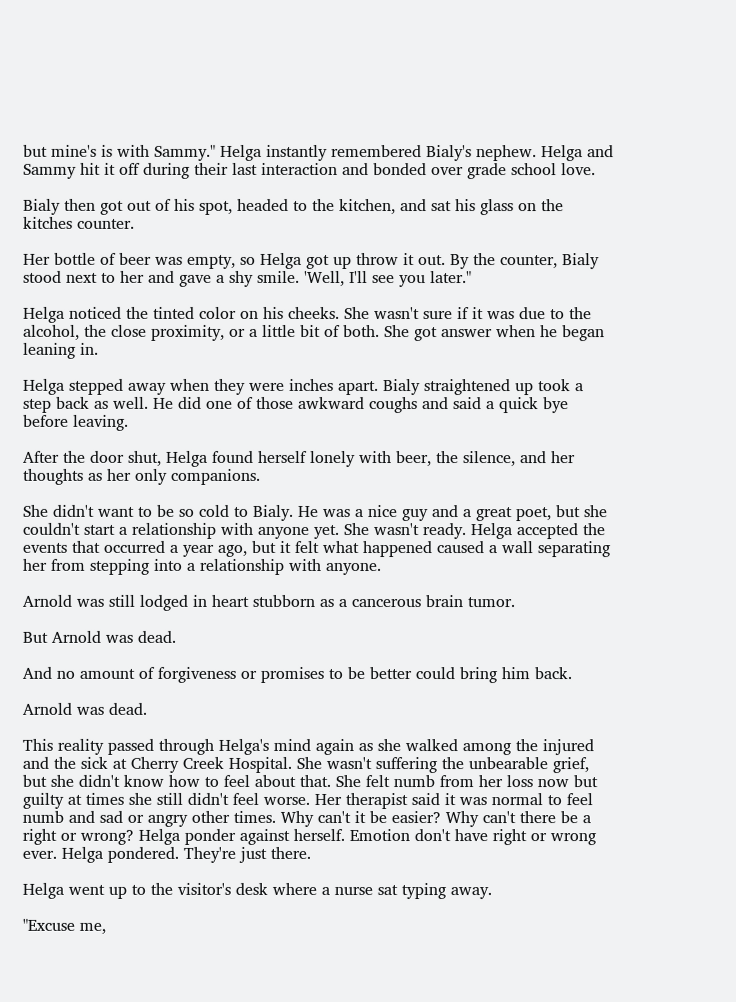but mine's is with Sammy." Helga instantly remembered Bialy's nephew. Helga and Sammy hit it off during their last interaction and bonded over grade school love.

Bialy then got out of his spot, headed to the kitchen, and sat his glass on the kitches counter.

Her bottle of beer was empty, so Helga got up throw it out. By the counter, Bialy stood next to her and gave a shy smile. 'Well, I'll see you later."

Helga noticed the tinted color on his cheeks. She wasn't sure if it was due to the alcohol, the close proximity, or a little bit of both. She got answer when he began leaning in.

Helga stepped away when they were inches apart. Bialy straightened up took a step back as well. He did one of those awkward coughs and said a quick bye before leaving.

After the door shut, Helga found herself lonely with beer, the silence, and her thoughts as her only companions.

She didn't want to be so cold to Bialy. He was a nice guy and a great poet, but she couldn't start a relationship with anyone yet. She wasn't ready. Helga accepted the events that occurred a year ago, but it felt what happened caused a wall separating her from stepping into a relationship with anyone.

Arnold was still lodged in heart stubborn as a cancerous brain tumor.

But Arnold was dead.

And no amount of forgiveness or promises to be better could bring him back.

Arnold was dead.

This reality passed through Helga's mind again as she walked among the injured and the sick at Cherry Creek Hospital. She wasn't suffering the unbearable grief, but she didn't know how to feel about that. She felt numb from her loss now but guilty at times she still didn't feel worse. Her therapist said it was normal to feel numb and sad or angry other times. Why can't it be easier? Why can't there be a right or wrong? Helga ponder against herself. Emotion don't have right or wrong ever. Helga pondered. They're just there.

Helga went up to the visitor's desk where a nurse sat typing away.

"Excuse me,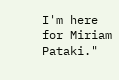I'm here for Miriam Pataki."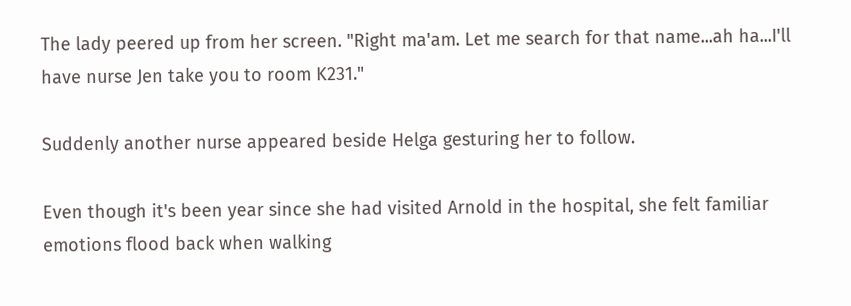The lady peered up from her screen. "Right ma'am. Let me search for that name...ah ha...I'll have nurse Jen take you to room K231."

Suddenly another nurse appeared beside Helga gesturing her to follow.

Even though it's been year since she had visited Arnold in the hospital, she felt familiar emotions flood back when walking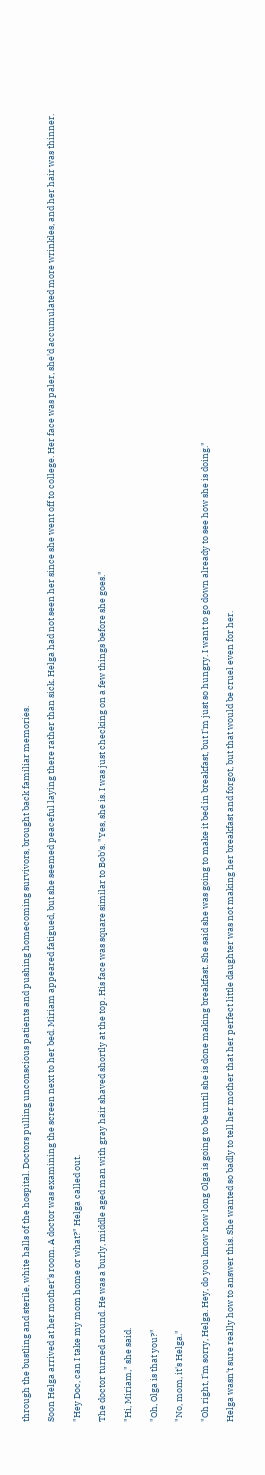through the bustling and sterile, white halls of the hospital. Doctors pulling unconscious patients and pushing homecoming survivors, brought back familiar memories.

Soon Helga arrived at her mother's room. A doctor was examining the screen next to her bed. Miriam appeared fatigued, but she seemed peaceful laying there rather than sick. Helga had not seen her since she went off to college. Her face was paler, she'd accumulated more wrinkles, and her hair was thinner.

"Hey Doc, can I take my mom home or what?" Helga called out.

The doctor turned around. He was a burly, middle aged man with gray hair shaved shortly at the top. His face was square similar to Bob's. "Yes, she is. I was just checking on a few things before she goes."

"Hi, Miriam," she said.

"Oh, Olga is that you?"

"No, mom, it's Helga."

"Oh right, I'm sorry, Helga. Hey, do you know how long Olga is going to be until she is done making breakfast. She said she was going to make it bed in breakfast, but I'm just so hungry. I want to go down already to see how she is doing."

Helga wasn't sure really how to answer this. She wanted so badly to tell her mother that her perfect little daughter was not making her breakfast and forgot, but that would be cruel even for her.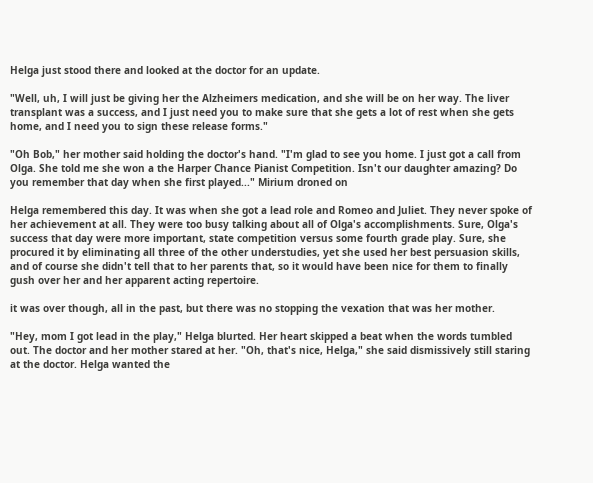Helga just stood there and looked at the doctor for an update.

"Well, uh, I will just be giving her the Alzheimers medication, and she will be on her way. The liver transplant was a success, and I just need you to make sure that she gets a lot of rest when she gets home, and I need you to sign these release forms."

"Oh Bob," her mother said holding the doctor's hand. "I'm glad to see you home. I just got a call from Olga. She told me she won a the Harper Chance Pianist Competition. Isn't our daughter amazing? Do you remember that day when she first played..." Mirium droned on

Helga remembered this day. It was when she got a lead role and Romeo and Juliet. They never spoke of her achievement at all. They were too busy talking about all of Olga's accomplishments. Sure, Olga's success that day were more important, state competition versus some fourth grade play. Sure, she procured it by eliminating all three of the other understudies, yet she used her best persuasion skills, and of course she didn't tell that to her parents that, so it would have been nice for them to finally gush over her and her apparent acting repertoire.

it was over though, all in the past, but there was no stopping the vexation that was her mother.

"Hey, mom I got lead in the play," Helga blurted. Her heart skipped a beat when the words tumbled out. The doctor and her mother stared at her. "Oh, that's nice, Helga," she said dismissively still staring at the doctor. Helga wanted the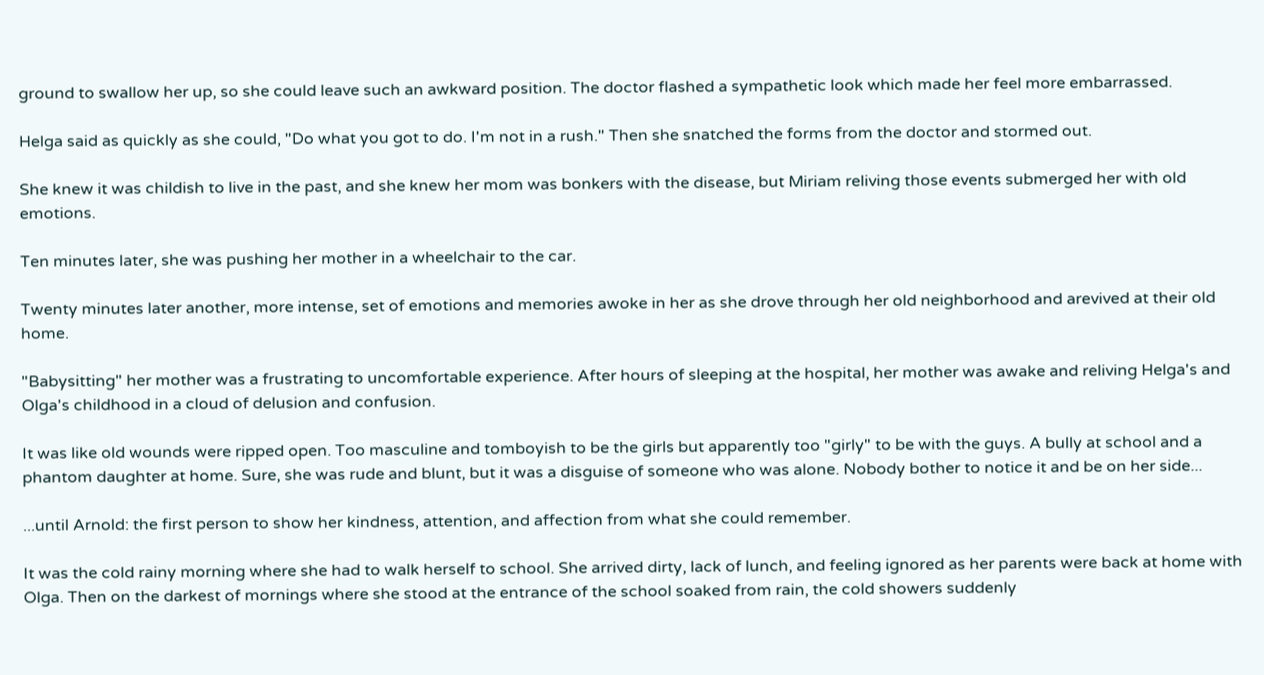ground to swallow her up, so she could leave such an awkward position. The doctor flashed a sympathetic look which made her feel more embarrassed.

Helga said as quickly as she could, "Do what you got to do. I'm not in a rush." Then she snatched the forms from the doctor and stormed out.

She knew it was childish to live in the past, and she knew her mom was bonkers with the disease, but Miriam reliving those events submerged her with old emotions.

Ten minutes later, she was pushing her mother in a wheelchair to the car.

Twenty minutes later another, more intense, set of emotions and memories awoke in her as she drove through her old neighborhood and arevived at their old home.

"Babysitting" her mother was a frustrating to uncomfortable experience. After hours of sleeping at the hospital, her mother was awake and reliving Helga's and Olga's childhood in a cloud of delusion and confusion.

It was like old wounds were ripped open. Too masculine and tomboyish to be the girls but apparently too "girly" to be with the guys. A bully at school and a phantom daughter at home. Sure, she was rude and blunt, but it was a disguise of someone who was alone. Nobody bother to notice it and be on her side...

...until Arnold: the first person to show her kindness, attention, and affection from what she could remember.

It was the cold rainy morning where she had to walk herself to school. She arrived dirty, lack of lunch, and feeling ignored as her parents were back at home with Olga. Then on the darkest of mornings where she stood at the entrance of the school soaked from rain, the cold showers suddenly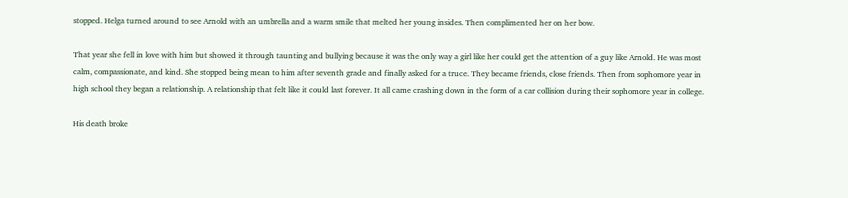stopped. Helga turned around to see Arnold with an umbrella and a warm smile that melted her young insides. Then complimented her on her bow.

That year she fell in love with him but showed it through taunting and bullying because it was the only way a girl like her could get the attention of a guy like Arnold. He was most calm, compassionate, and kind. She stopped being mean to him after seventh grade and finally asked for a truce. They became friends, close friends. Then from sophomore year in high school they began a relationship. A relationship that felt like it could last forever. It all came crashing down in the form of a car collision during their sophomore year in college.

His death broke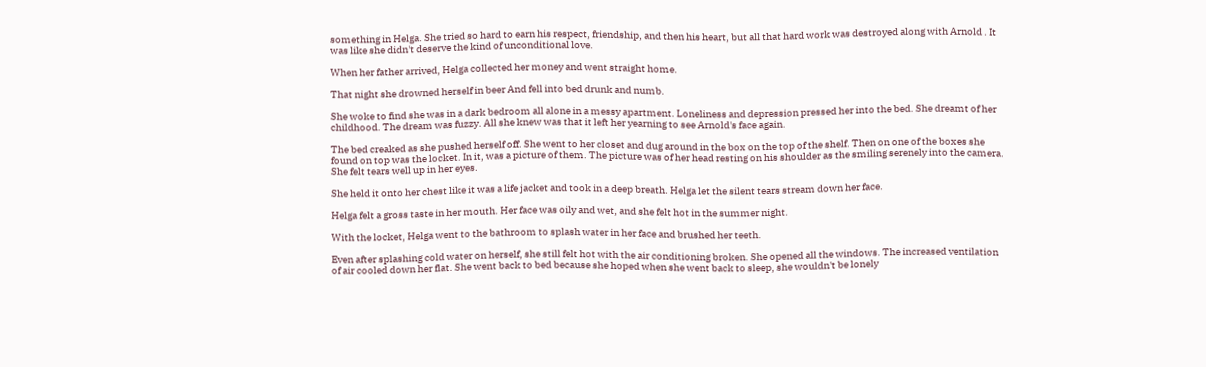something in Helga. She tried so hard to earn his respect, friendship, and then his heart, but all that hard work was destroyed along with Arnold . It was like she didn't deserve the kind of unconditional love.

When her father arrived, Helga collected her money and went straight home.

That night she drowned herself in beer And fell into bed drunk and numb.

She woke to find she was in a dark bedroom all alone in a messy apartment. Loneliness and depression pressed her into the bed. She dreamt of her childhood. The dream was fuzzy. All she knew was that it left her yearning to see Arnold's face again.

The bed creaked as she pushed herself off. She went to her closet and dug around in the box on the top of the shelf. Then on one of the boxes she found on top was the locket. In it, was a picture of them. The picture was of her head resting on his shoulder as the smiling serenely into the camera. She felt tears well up in her eyes.

She held it onto her chest like it was a life jacket and took in a deep breath. Helga let the silent tears stream down her face.

Helga felt a gross taste in her mouth. Her face was oily and wet, and she felt hot in the summer night.

With the locket, Helga went to the bathroom to splash water in her face and brushed her teeth.

Even after splashing cold water on herself, she still felt hot with the air conditioning broken. She opened all the windows. The increased ventilation of air cooled down her flat. She went back to bed because she hoped when she went back to sleep, she wouldn't be lonely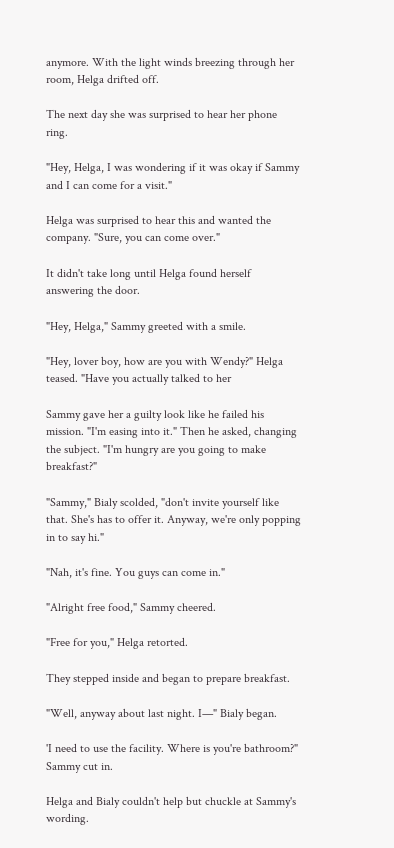anymore. With the light winds breezing through her room, Helga drifted off.

The next day she was surprised to hear her phone ring.

"Hey, Helga, I was wondering if it was okay if Sammy and I can come for a visit."

Helga was surprised to hear this and wanted the company. "Sure, you can come over."

It didn't take long until Helga found herself answering the door.

"Hey, Helga," Sammy greeted with a smile.

"Hey, lover boy, how are you with Wendy?" Helga teased. "Have you actually talked to her

Sammy gave her a guilty look like he failed his mission. "I'm easing into it." Then he asked, changing the subject. "I'm hungry are you going to make breakfast?"

"Sammy," Bialy scolded, "don't invite yourself like that. She's has to offer it. Anyway, we're only popping in to say hi."

"Nah, it's fine. You guys can come in."

"Alright free food," Sammy cheered.

"Free for you," Helga retorted.

They stepped inside and began to prepare breakfast.

"Well, anyway about last night. I—" Bialy began.

'I need to use the facility. Where is you're bathroom?" Sammy cut in.

Helga and Bialy couldn't help but chuckle at Sammy's wording.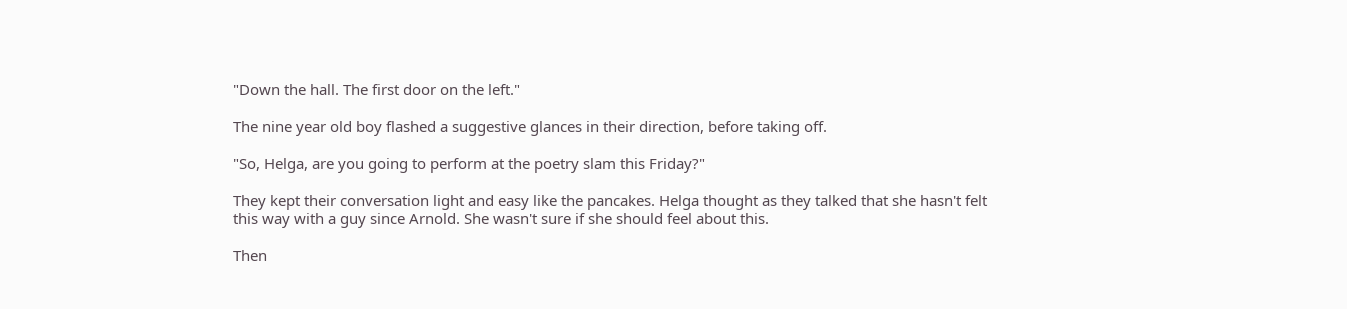"Down the hall. The first door on the left."

The nine year old boy flashed a suggestive glances in their direction, before taking off.

"So, Helga, are you going to perform at the poetry slam this Friday?"

They kept their conversation light and easy like the pancakes. Helga thought as they talked that she hasn't felt this way with a guy since Arnold. She wasn't sure if she should feel about this.

Then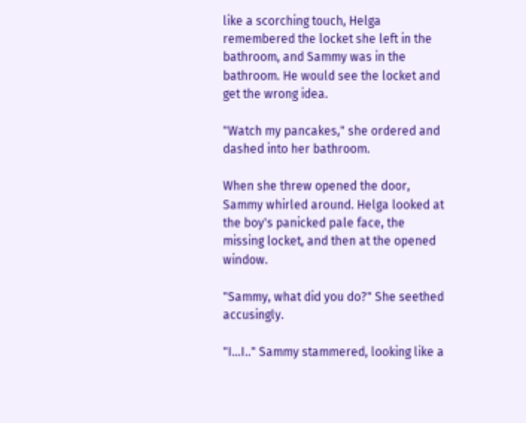like a scorching touch, Helga remembered the locket she left in the bathroom, and Sammy was in the bathroom. He would see the locket and get the wrong idea.

"Watch my pancakes," she ordered and dashed into her bathroom.

When she threw opened the door, Sammy whirled around. Helga looked at the boy's panicked pale face, the missing locket, and then at the opened window.

"Sammy, what did you do?" She seethed accusingly.

"I...I.." Sammy stammered, looking like a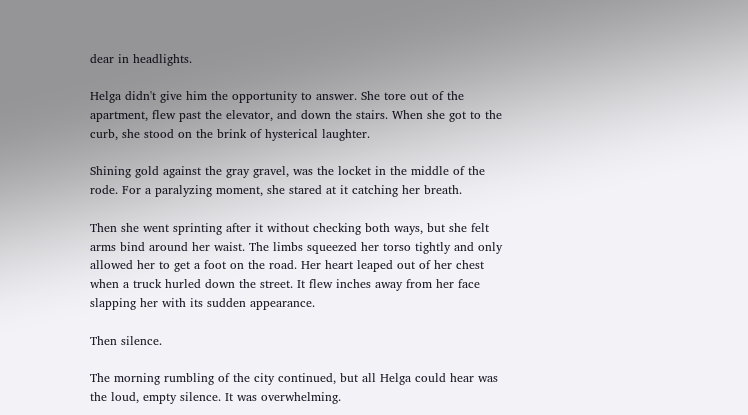dear in headlights.

Helga didn't give him the opportunity to answer. She tore out of the apartment, flew past the elevator, and down the stairs. When she got to the curb, she stood on the brink of hysterical laughter.

Shining gold against the gray gravel, was the locket in the middle of the rode. For a paralyzing moment, she stared at it catching her breath.

Then she went sprinting after it without checking both ways, but she felt arms bind around her waist. The limbs squeezed her torso tightly and only allowed her to get a foot on the road. Her heart leaped out of her chest when a truck hurled down the street. It flew inches away from her face slapping her with its sudden appearance.

Then silence.

The morning rumbling of the city continued, but all Helga could hear was the loud, empty silence. It was overwhelming.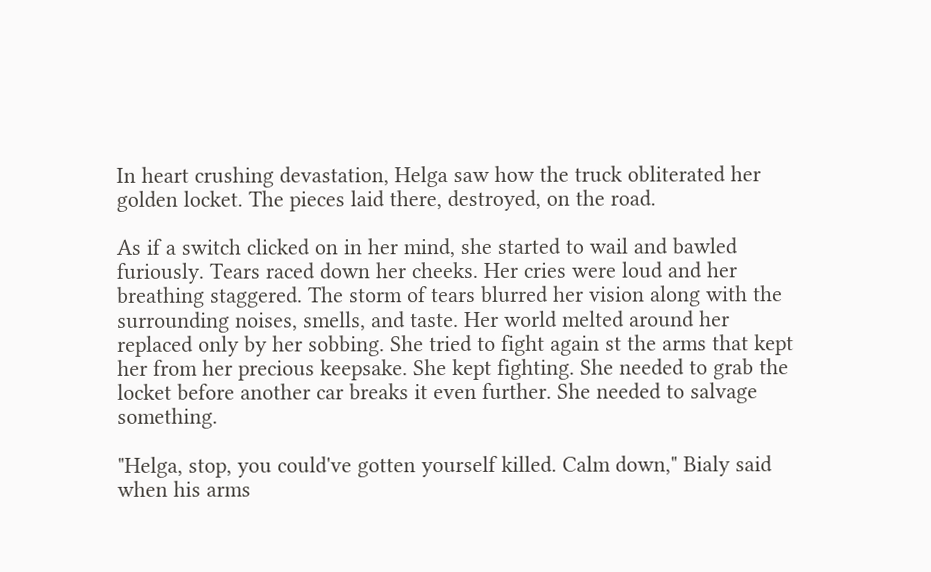In heart crushing devastation, Helga saw how the truck obliterated her golden locket. The pieces laid there, destroyed, on the road.

As if a switch clicked on in her mind, she started to wail and bawled furiously. Tears raced down her cheeks. Her cries were loud and her breathing staggered. The storm of tears blurred her vision along with the surrounding noises, smells, and taste. Her world melted around her replaced only by her sobbing. She tried to fight again st the arms that kept her from her precious keepsake. She kept fighting. She needed to grab the locket before another car breaks it even further. She needed to salvage something.

"Helga, stop, you could've gotten yourself killed. Calm down," Bialy said when his arms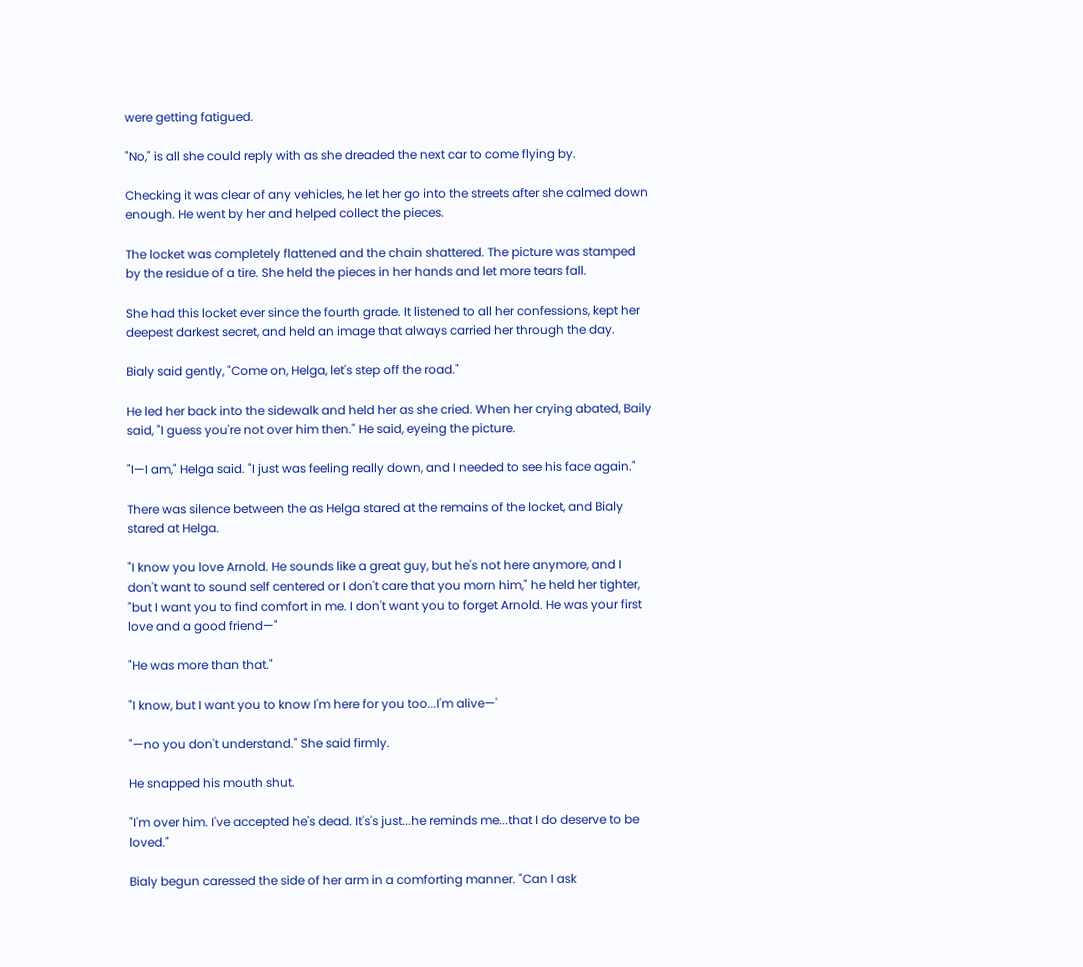were getting fatigued.

"No," is all she could reply with as she dreaded the next car to come flying by.

Checking it was clear of any vehicles, he let her go into the streets after she calmed down enough. He went by her and helped collect the pieces.

The locket was completely flattened and the chain shattered. The picture was stamped by the residue of a tire. She held the pieces in her hands and let more tears fall.

She had this locket ever since the fourth grade. It listened to all her confessions, kept her deepest darkest secret, and held an image that always carried her through the day.

Bialy said gently, "Come on, Helga, let's step off the road."

He led her back into the sidewalk and held her as she cried. When her crying abated, Baily said, "I guess you're not over him then." He said, eyeing the picture.

"I—I am," Helga said. "I just was feeling really down, and I needed to see his face again."

There was silence between the as Helga stared at the remains of the locket, and Bialy stared at Helga.

"I know you love Arnold. He sounds like a great guy, but he's not here anymore, and I don't want to sound self centered or I don't care that you morn him," he held her tighter, "but I want you to find comfort in me. I don't want you to forget Arnold. He was your first love and a good friend—"

"He was more than that."

"I know, but I want you to know I'm here for you too...I'm alive—'

"—no you don't understand." She said firmly.

He snapped his mouth shut.

"I'm over him. I've accepted he's dead. It's's just...he reminds me...that I do deserve to be loved."

Bialy begun caressed the side of her arm in a comforting manner. "Can I ask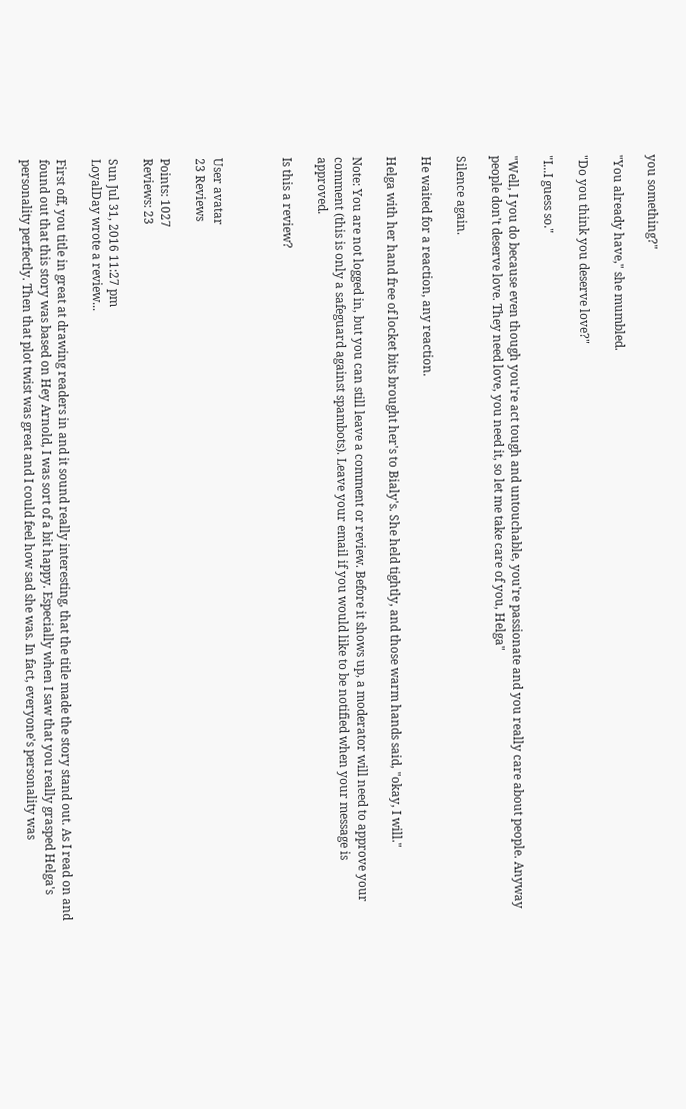you something?"

"You already have," she mumbled.

"Do you think you deserve love?"

"I...I guess so."

"Well, I you do because even though you're act tough and untouchable, you're passionate and you really care about people. Anyway people don't deserve love. They need love, you need it, so let me take care of you, Helga"

Silence again.

He waited for a reaction, any reaction.

Helga with her hand free of locket bits brought her's to Bialy's. She held tightly, and those warm hands said, "okay, I will."

Note: You are not logged in, but you can still leave a comment or review. Before it shows up, a moderator will need to approve your comment (this is only a safeguard against spambots). Leave your email if you would like to be notified when your message is approved.

Is this a review?



User avatar
23 Reviews

Points: 1027
Reviews: 23

Sun Jul 31, 2016 11:27 pm
LoyalDay wrote a review...

First off, you title in great at drawing readers in and it sound really interesting, that the title made the story stand out. As I read on and found out that this story was based on Hey Arnold, I was sort of a bit happy. Especially when I saw that you really grasped Helga's personality perfectly. Then that plot twist was great and I could feel how sad she was. In fact, everyone's personality was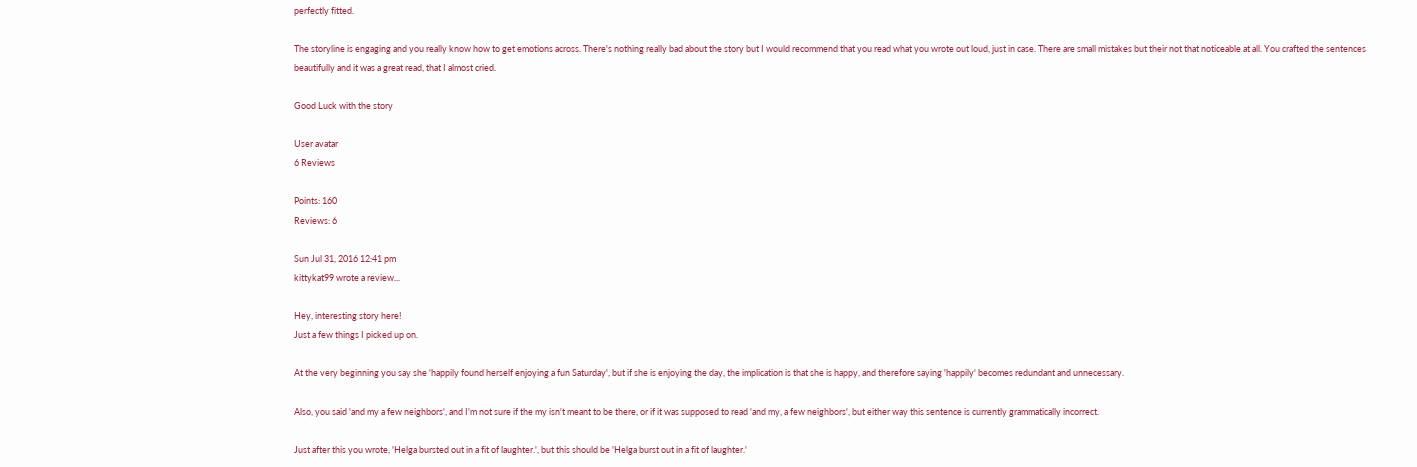perfectly fitted.

The storyline is engaging and you really know how to get emotions across. There's nothing really bad about the story but I would recommend that you read what you wrote out loud, just in case. There are small mistakes but their not that noticeable at all. You crafted the sentences beautifully and it was a great read, that I almost cried.

Good Luck with the story

User avatar
6 Reviews

Points: 160
Reviews: 6

Sun Jul 31, 2016 12:41 pm
kittykat99 wrote a review...

Hey, interesting story here!
Just a few things I picked up on.

At the very beginning you say she 'happily found herself enjoying a fun Saturday', but if she is enjoying the day, the implication is that she is happy, and therefore saying 'happily' becomes redundant and unnecessary.

Also, you said 'and my a few neighbors', and I'm not sure if the my isn't meant to be there, or if it was supposed to read 'and my, a few neighbors', but either way this sentence is currently grammatically incorrect.

Just after this you wrote, 'Helga bursted out in a fit of laughter.', but this should be 'Helga burst out in a fit of laughter.'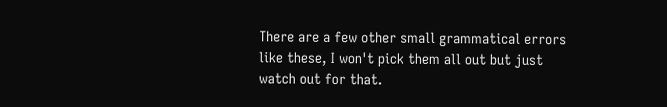There are a few other small grammatical errors like these, I won't pick them all out but just watch out for that.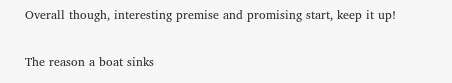Overall though, interesting premise and promising start, keep it up!

The reason a boat sinks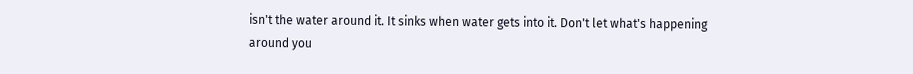isn't the water around it. It sinks when water gets into it. Don't let what's happening around you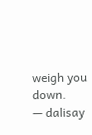weigh you down.
— dalisay